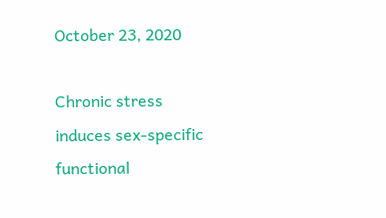October 23, 2020

Chronic stress induces sex-specific functional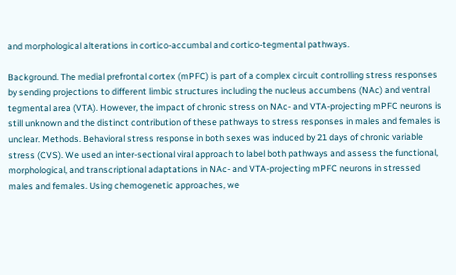and morphological alterations in cortico-accumbal and cortico-tegmental pathways.

Background. The medial prefrontal cortex (mPFC) is part of a complex circuit controlling stress responses by sending projections to different limbic structures including the nucleus accumbens (NAc) and ventral tegmental area (VTA). However, the impact of chronic stress on NAc- and VTA-projecting mPFC neurons is still unknown and the distinct contribution of these pathways to stress responses in males and females is unclear. Methods. Behavioral stress response in both sexes was induced by 21 days of chronic variable stress (CVS). We used an inter-sectional viral approach to label both pathways and assess the functional, morphological, and transcriptional adaptations in NAc- and VTA-projecting mPFC neurons in stressed males and females. Using chemogenetic approaches, we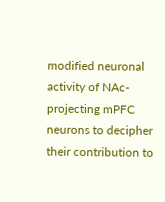modified neuronal activity of NAc-projecting mPFC neurons to decipher their contribution to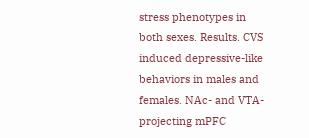stress phenotypes in both sexes. Results. CVS induced depressive-like behaviors in males and females. NAc- and VTA-projecting mPFC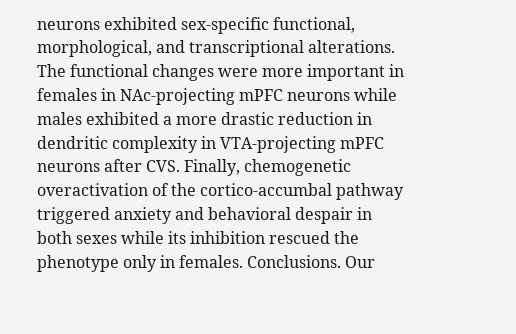neurons exhibited sex-specific functional, morphological, and transcriptional alterations. The functional changes were more important in females in NAc-projecting mPFC neurons while males exhibited a more drastic reduction in dendritic complexity in VTA-projecting mPFC neurons after CVS. Finally, chemogenetic overactivation of the cortico-accumbal pathway triggered anxiety and behavioral despair in both sexes while its inhibition rescued the phenotype only in females. Conclusions. Our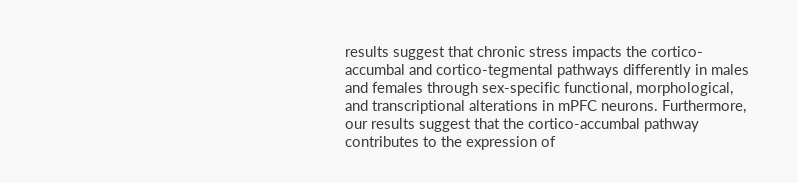results suggest that chronic stress impacts the cortico-accumbal and cortico-tegmental pathways differently in males and females through sex-specific functional, morphological, and transcriptional alterations in mPFC neurons. Furthermore, our results suggest that the cortico-accumbal pathway contributes to the expression of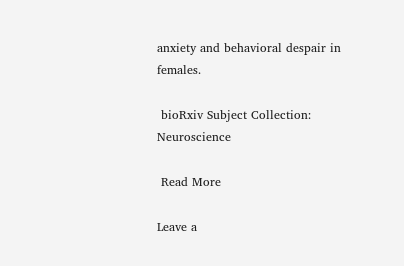anxiety and behavioral despair in females.

 bioRxiv Subject Collection: Neuroscience

 Read More

Leave a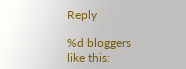Reply

%d bloggers like this: